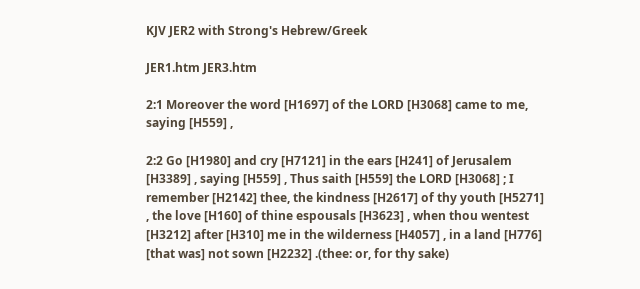KJV JER2 with Strong's Hebrew/Greek

JER1.htm JER3.htm

2:1 Moreover the word [H1697] of the LORD [H3068] came to me, saying [H559] ,

2:2 Go [H1980] and cry [H7121] in the ears [H241] of Jerusalem [H3389] , saying [H559] , Thus saith [H559] the LORD [H3068] ; I remember [H2142] thee, the kindness [H2617] of thy youth [H5271] , the love [H160] of thine espousals [H3623] , when thou wentest [H3212] after [H310] me in the wilderness [H4057] , in a land [H776] [that was] not sown [H2232] .(thee: or, for thy sake)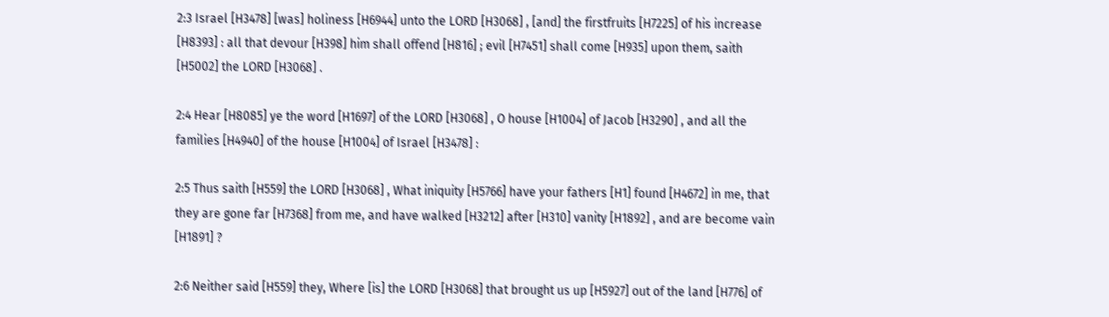2:3 Israel [H3478] [was] holiness [H6944] unto the LORD [H3068] , [and] the firstfruits [H7225] of his increase [H8393] : all that devour [H398] him shall offend [H816] ; evil [H7451] shall come [H935] upon them, saith [H5002] the LORD [H3068] .

2:4 Hear [H8085] ye the word [H1697] of the LORD [H3068] , O house [H1004] of Jacob [H3290] , and all the families [H4940] of the house [H1004] of Israel [H3478] :

2:5 Thus saith [H559] the LORD [H3068] , What iniquity [H5766] have your fathers [H1] found [H4672] in me, that they are gone far [H7368] from me, and have walked [H3212] after [H310] vanity [H1892] , and are become vain [H1891] ?

2:6 Neither said [H559] they, Where [is] the LORD [H3068] that brought us up [H5927] out of the land [H776] of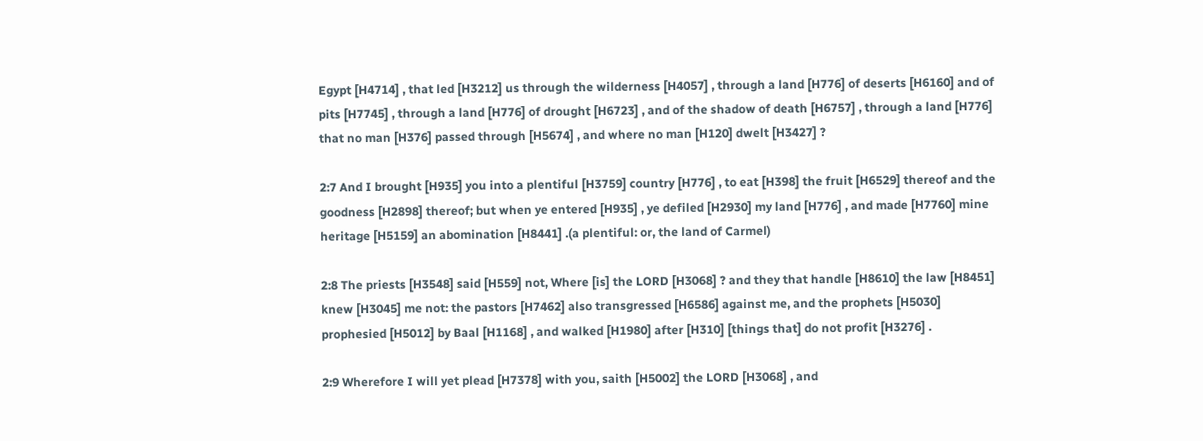Egypt [H4714] , that led [H3212] us through the wilderness [H4057] , through a land [H776] of deserts [H6160] and of pits [H7745] , through a land [H776] of drought [H6723] , and of the shadow of death [H6757] , through a land [H776] that no man [H376] passed through [H5674] , and where no man [H120] dwelt [H3427] ?

2:7 And I brought [H935] you into a plentiful [H3759] country [H776] , to eat [H398] the fruit [H6529] thereof and the goodness [H2898] thereof; but when ye entered [H935] , ye defiled [H2930] my land [H776] , and made [H7760] mine heritage [H5159] an abomination [H8441] .(a plentiful: or, the land of Carmel)

2:8 The priests [H3548] said [H559] not, Where [is] the LORD [H3068] ? and they that handle [H8610] the law [H8451] knew [H3045] me not: the pastors [H7462] also transgressed [H6586] against me, and the prophets [H5030] prophesied [H5012] by Baal [H1168] , and walked [H1980] after [H310] [things that] do not profit [H3276] .

2:9 Wherefore I will yet plead [H7378] with you, saith [H5002] the LORD [H3068] , and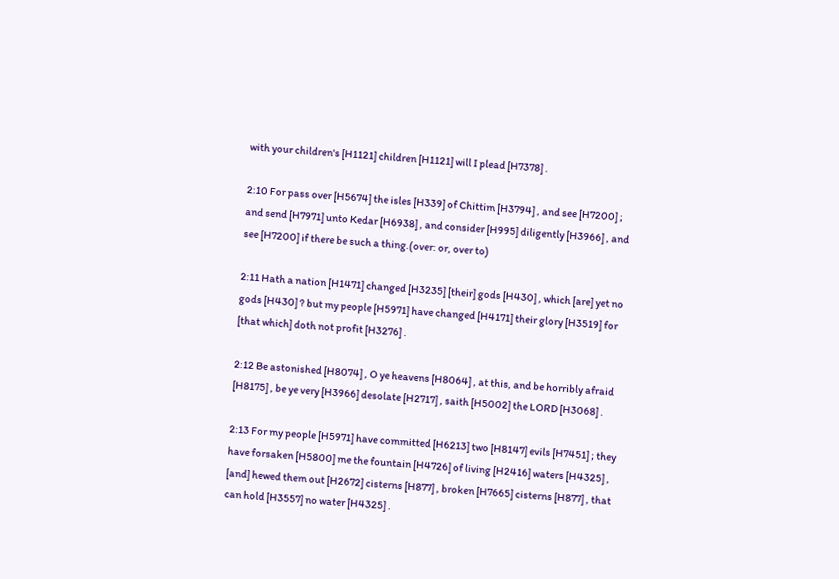with your children's [H1121] children [H1121] will I plead [H7378] .

2:10 For pass over [H5674] the isles [H339] of Chittim [H3794] , and see [H7200] ; and send [H7971] unto Kedar [H6938] , and consider [H995] diligently [H3966] , and see [H7200] if there be such a thing.(over: or, over to)

2:11 Hath a nation [H1471] changed [H3235] [their] gods [H430] , which [are] yet no gods [H430] ? but my people [H5971] have changed [H4171] their glory [H3519] for [that which] doth not profit [H3276] .

2:12 Be astonished [H8074] , O ye heavens [H8064] , at this, and be horribly afraid [H8175] , be ye very [H3966] desolate [H2717] , saith [H5002] the LORD [H3068] .

2:13 For my people [H5971] have committed [H6213] two [H8147] evils [H7451] ; they have forsaken [H5800] me the fountain [H4726] of living [H2416] waters [H4325] , [and] hewed them out [H2672] cisterns [H877] , broken [H7665] cisterns [H877] , that can hold [H3557] no water [H4325] .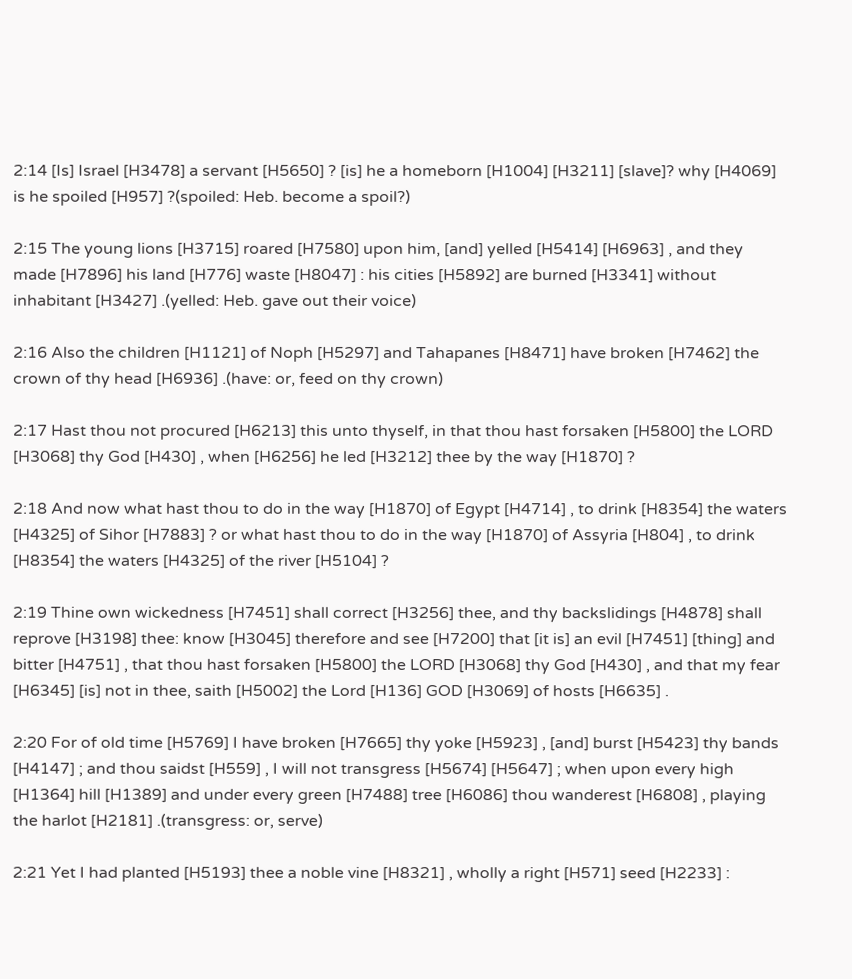2:14 [Is] Israel [H3478] a servant [H5650] ? [is] he a homeborn [H1004] [H3211] [slave]? why [H4069] is he spoiled [H957] ?(spoiled: Heb. become a spoil?)

2:15 The young lions [H3715] roared [H7580] upon him, [and] yelled [H5414] [H6963] , and they made [H7896] his land [H776] waste [H8047] : his cities [H5892] are burned [H3341] without inhabitant [H3427] .(yelled: Heb. gave out their voice)

2:16 Also the children [H1121] of Noph [H5297] and Tahapanes [H8471] have broken [H7462] the crown of thy head [H6936] .(have: or, feed on thy crown)

2:17 Hast thou not procured [H6213] this unto thyself, in that thou hast forsaken [H5800] the LORD [H3068] thy God [H430] , when [H6256] he led [H3212] thee by the way [H1870] ?

2:18 And now what hast thou to do in the way [H1870] of Egypt [H4714] , to drink [H8354] the waters [H4325] of Sihor [H7883] ? or what hast thou to do in the way [H1870] of Assyria [H804] , to drink [H8354] the waters [H4325] of the river [H5104] ?

2:19 Thine own wickedness [H7451] shall correct [H3256] thee, and thy backslidings [H4878] shall reprove [H3198] thee: know [H3045] therefore and see [H7200] that [it is] an evil [H7451] [thing] and bitter [H4751] , that thou hast forsaken [H5800] the LORD [H3068] thy God [H430] , and that my fear [H6345] [is] not in thee, saith [H5002] the Lord [H136] GOD [H3069] of hosts [H6635] .

2:20 For of old time [H5769] I have broken [H7665] thy yoke [H5923] , [and] burst [H5423] thy bands [H4147] ; and thou saidst [H559] , I will not transgress [H5674] [H5647] ; when upon every high [H1364] hill [H1389] and under every green [H7488] tree [H6086] thou wanderest [H6808] , playing the harlot [H2181] .(transgress: or, serve)

2:21 Yet I had planted [H5193] thee a noble vine [H8321] , wholly a right [H571] seed [H2233] :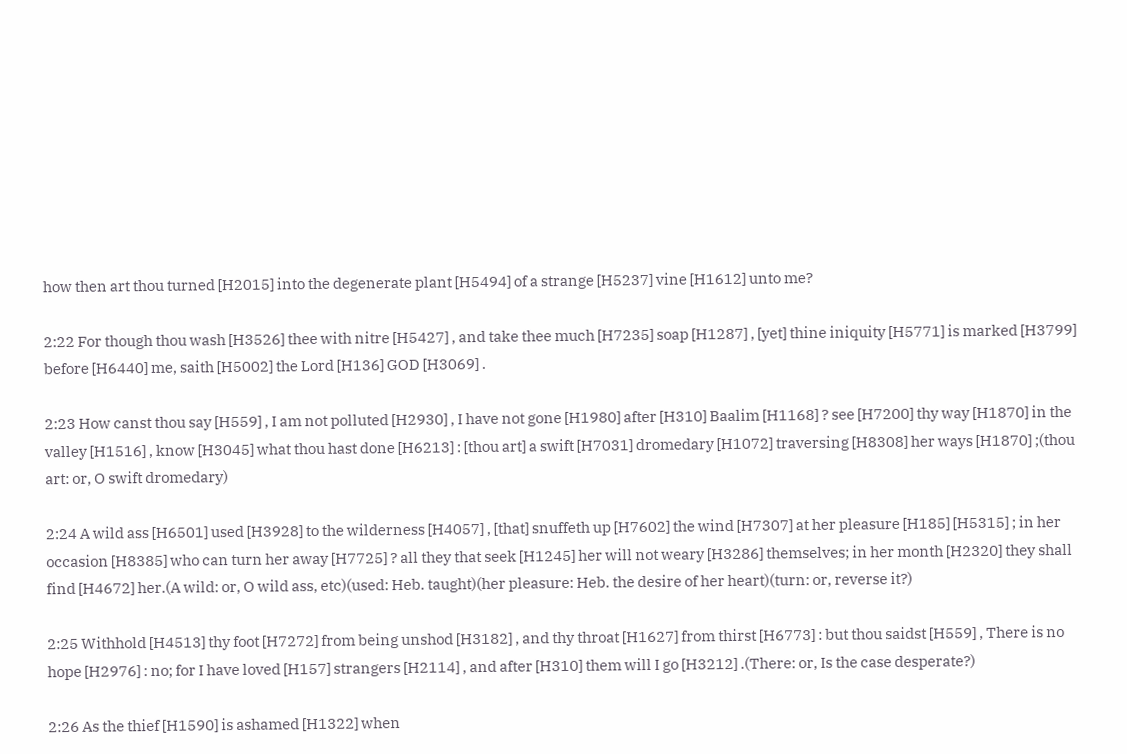how then art thou turned [H2015] into the degenerate plant [H5494] of a strange [H5237] vine [H1612] unto me?

2:22 For though thou wash [H3526] thee with nitre [H5427] , and take thee much [H7235] soap [H1287] , [yet] thine iniquity [H5771] is marked [H3799] before [H6440] me, saith [H5002] the Lord [H136] GOD [H3069] .

2:23 How canst thou say [H559] , I am not polluted [H2930] , I have not gone [H1980] after [H310] Baalim [H1168] ? see [H7200] thy way [H1870] in the valley [H1516] , know [H3045] what thou hast done [H6213] : [thou art] a swift [H7031] dromedary [H1072] traversing [H8308] her ways [H1870] ;(thou art: or, O swift dromedary)

2:24 A wild ass [H6501] used [H3928] to the wilderness [H4057] , [that] snuffeth up [H7602] the wind [H7307] at her pleasure [H185] [H5315] ; in her occasion [H8385] who can turn her away [H7725] ? all they that seek [H1245] her will not weary [H3286] themselves; in her month [H2320] they shall find [H4672] her.(A wild: or, O wild ass, etc)(used: Heb. taught)(her pleasure: Heb. the desire of her heart)(turn: or, reverse it?)

2:25 Withhold [H4513] thy foot [H7272] from being unshod [H3182] , and thy throat [H1627] from thirst [H6773] : but thou saidst [H559] , There is no hope [H2976] : no; for I have loved [H157] strangers [H2114] , and after [H310] them will I go [H3212] .(There: or, Is the case desperate?)

2:26 As the thief [H1590] is ashamed [H1322] when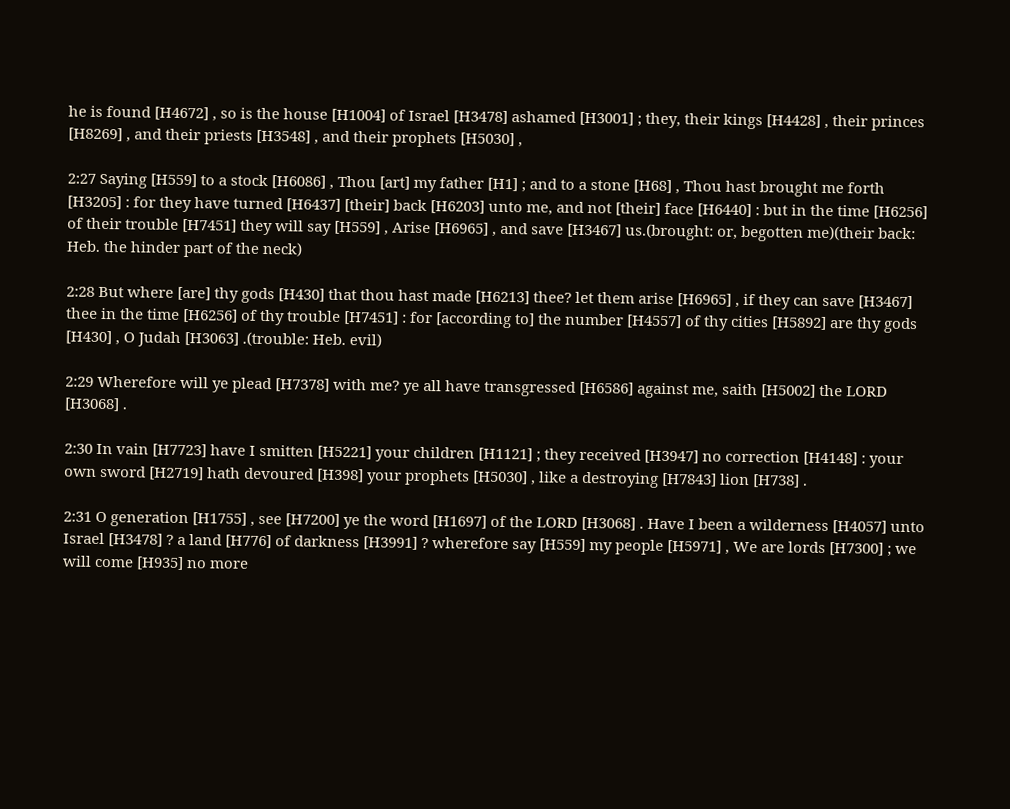he is found [H4672] , so is the house [H1004] of Israel [H3478] ashamed [H3001] ; they, their kings [H4428] , their princes [H8269] , and their priests [H3548] , and their prophets [H5030] ,

2:27 Saying [H559] to a stock [H6086] , Thou [art] my father [H1] ; and to a stone [H68] , Thou hast brought me forth [H3205] : for they have turned [H6437] [their] back [H6203] unto me, and not [their] face [H6440] : but in the time [H6256] of their trouble [H7451] they will say [H559] , Arise [H6965] , and save [H3467] us.(brought: or, begotten me)(their back: Heb. the hinder part of the neck)

2:28 But where [are] thy gods [H430] that thou hast made [H6213] thee? let them arise [H6965] , if they can save [H3467] thee in the time [H6256] of thy trouble [H7451] : for [according to] the number [H4557] of thy cities [H5892] are thy gods [H430] , O Judah [H3063] .(trouble: Heb. evil)

2:29 Wherefore will ye plead [H7378] with me? ye all have transgressed [H6586] against me, saith [H5002] the LORD [H3068] .

2:30 In vain [H7723] have I smitten [H5221] your children [H1121] ; they received [H3947] no correction [H4148] : your own sword [H2719] hath devoured [H398] your prophets [H5030] , like a destroying [H7843] lion [H738] .

2:31 O generation [H1755] , see [H7200] ye the word [H1697] of the LORD [H3068] . Have I been a wilderness [H4057] unto Israel [H3478] ? a land [H776] of darkness [H3991] ? wherefore say [H559] my people [H5971] , We are lords [H7300] ; we will come [H935] no more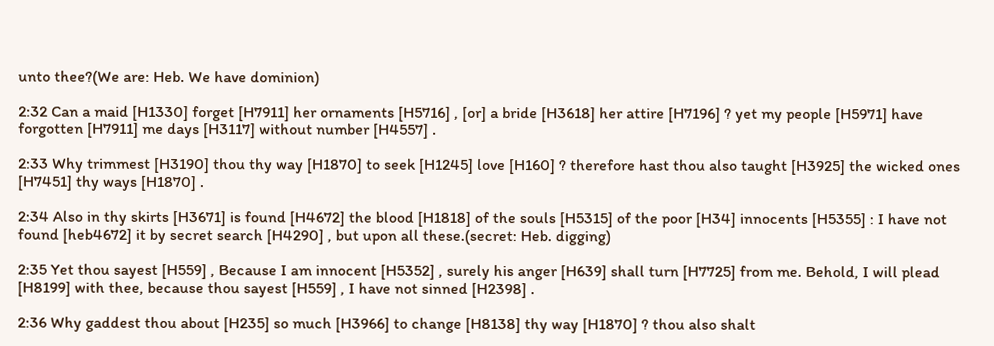unto thee?(We are: Heb. We have dominion)

2:32 Can a maid [H1330] forget [H7911] her ornaments [H5716] , [or] a bride [H3618] her attire [H7196] ? yet my people [H5971] have forgotten [H7911] me days [H3117] without number [H4557] .

2:33 Why trimmest [H3190] thou thy way [H1870] to seek [H1245] love [H160] ? therefore hast thou also taught [H3925] the wicked ones [H7451] thy ways [H1870] .

2:34 Also in thy skirts [H3671] is found [H4672] the blood [H1818] of the souls [H5315] of the poor [H34] innocents [H5355] : I have not found [heb4672] it by secret search [H4290] , but upon all these.(secret: Heb. digging)

2:35 Yet thou sayest [H559] , Because I am innocent [H5352] , surely his anger [H639] shall turn [H7725] from me. Behold, I will plead [H8199] with thee, because thou sayest [H559] , I have not sinned [H2398] .

2:36 Why gaddest thou about [H235] so much [H3966] to change [H8138] thy way [H1870] ? thou also shalt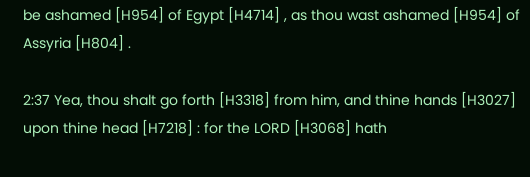be ashamed [H954] of Egypt [H4714] , as thou wast ashamed [H954] of Assyria [H804] .

2:37 Yea, thou shalt go forth [H3318] from him, and thine hands [H3027] upon thine head [H7218] : for the LORD [H3068] hath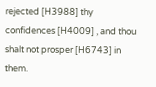rejected [H3988] thy confidences [H4009] , and thou shalt not prosper [H6743] in them.